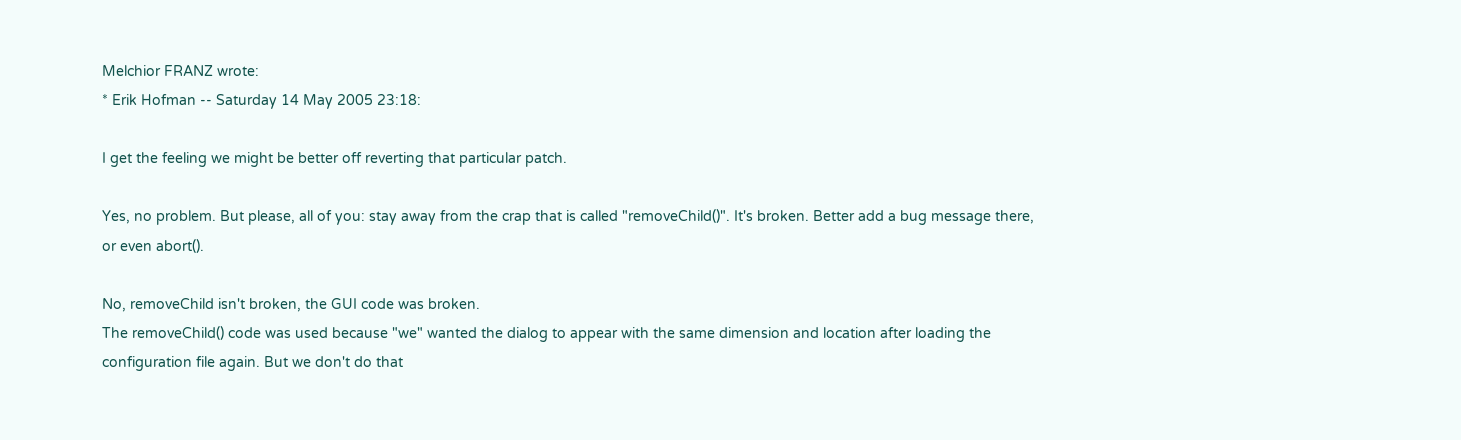Melchior FRANZ wrote:
* Erik Hofman -- Saturday 14 May 2005 23:18:

I get the feeling we might be better off reverting that particular patch.

Yes, no problem. But please, all of you: stay away from the crap that is called "removeChild()". It's broken. Better add a bug message there, or even abort().

No, removeChild isn't broken, the GUI code was broken.
The removeChild() code was used because "we" wanted the dialog to appear with the same dimension and location after loading the configuration file again. But we don't do that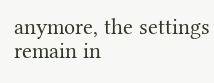anymore, the settings remain in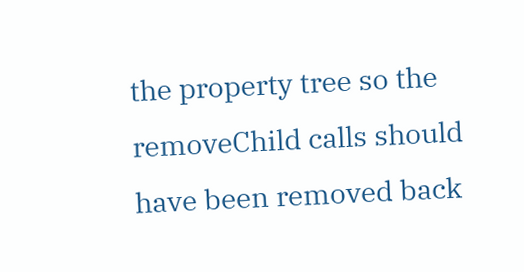the property tree so the removeChild calls should have been removed back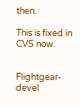then.

This is fixed in CVS now.


Flightgear-devel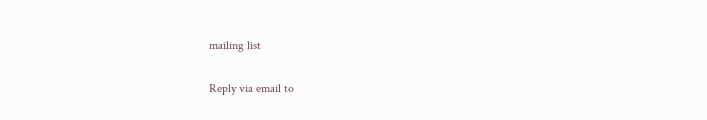mailing list

Reply via email to